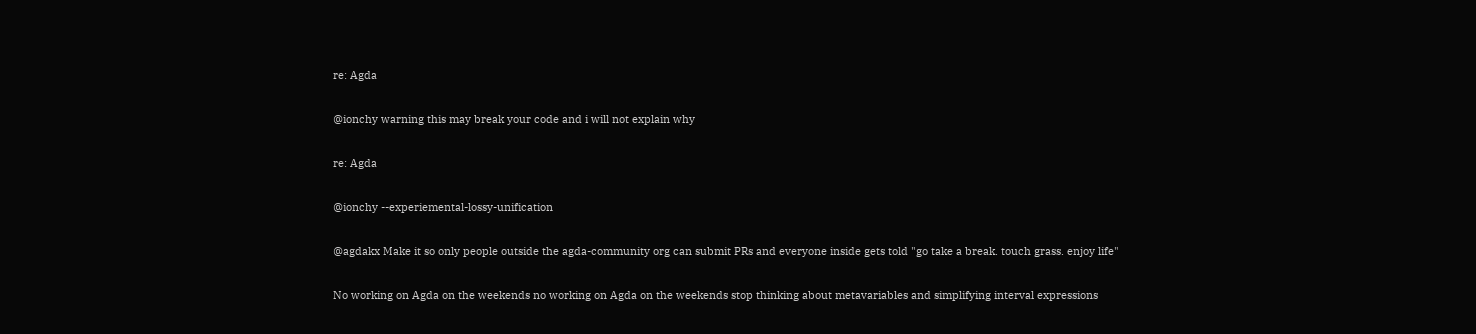re: Agda

@ionchy warning this may break your code and i will not explain why

re: Agda

@ionchy --experiemental-lossy-unification

@agdakx Make it so only people outside the agda-community org can submit PRs and everyone inside gets told "go take a break. touch grass. enjoy life"

No working on Agda on the weekends no working on Agda on the weekends stop thinking about metavariables and simplifying interval expressions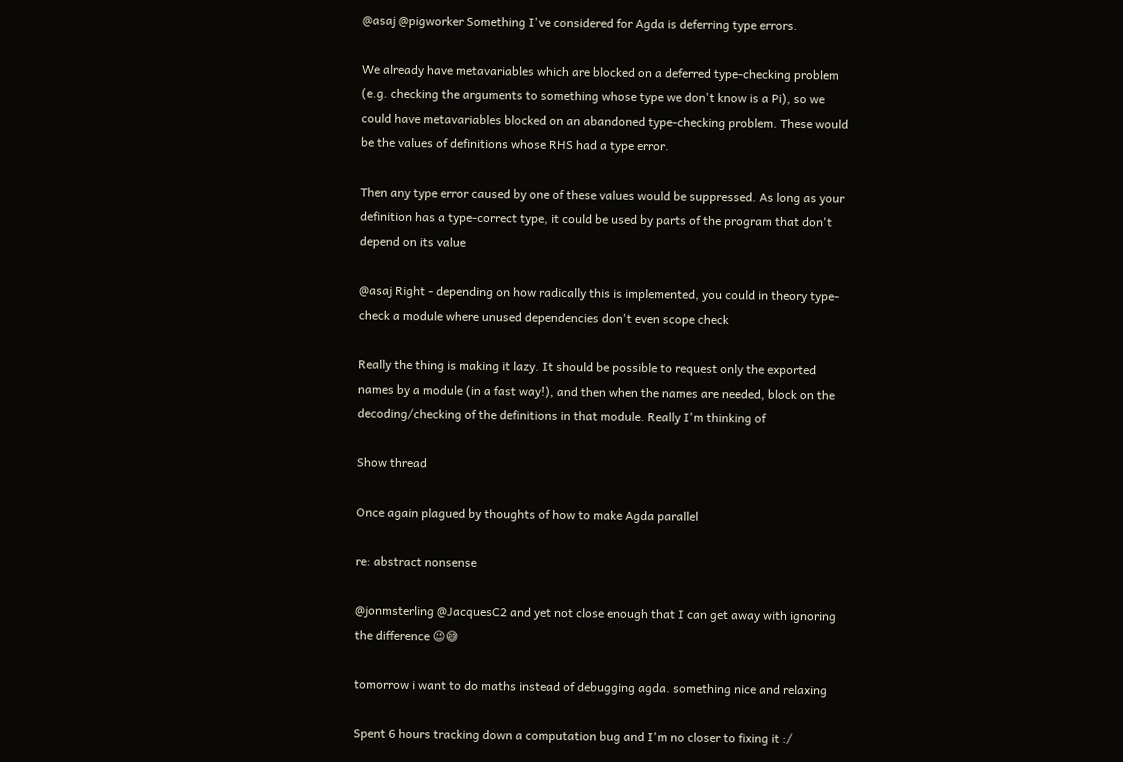@asaj @pigworker Something I've considered for Agda is deferring type errors.

We already have metavariables which are blocked on a deferred type-checking problem (e.g. checking the arguments to something whose type we don't know is a Pi), so we could have metavariables blocked on an abandoned type-checking problem. These would be the values of definitions whose RHS had a type error.

Then any type error caused by one of these values would be suppressed. As long as your definition has a type-correct type, it could be used by parts of the program that don't depend on its value

@asaj Right - depending on how radically this is implemented, you could in theory type-check a module where unused dependencies don't even scope check

Really the thing is making it lazy. It should be possible to request only the exported names by a module (in a fast way!), and then when the names are needed, block on the decoding/checking of the definitions in that module. Really I'm thinking of

Show thread

Once again plagued by thoughts of how to make Agda parallel

re: abstract nonsense

@jonmsterling @JacquesC2 and yet not close enough that I can get away with ignoring the difference 😉😅

tomorrow i want to do maths instead of debugging agda. something nice and relaxing

Spent 6 hours tracking down a computation bug and I'm no closer to fixing it :/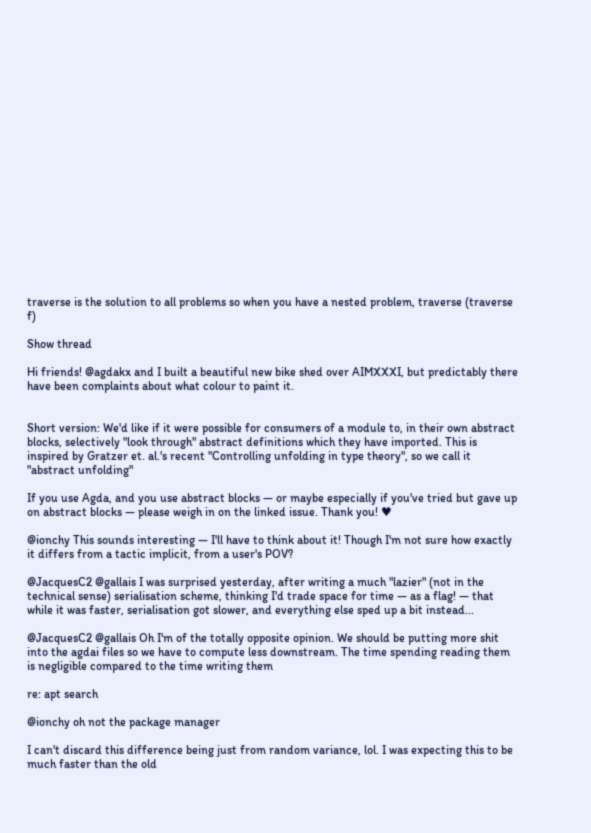traverse is the solution to all problems so when you have a nested problem, traverse (traverse f)

Show thread

Hi friends! @agdakx and I built a beautiful new bike shed over AIMXXXI, but predictably there have been complaints about what colour to paint it.


Short version: We'd like if it were possible for consumers of a module to, in their own abstract blocks, selectively "look through" abstract definitions which they have imported. This is inspired by Gratzer et. al.'s recent "Controlling unfolding in type theory", so we call it "abstract unfolding"

If you use Agda, and you use abstract blocks — or maybe especially if you've tried but gave up on abstract blocks — please weigh in on the linked issue. Thank you! ♥

@ionchy This sounds interesting — I'll have to think about it! Though I'm not sure how exactly it differs from a tactic implicit, from a user's POV?

@JacquesC2 @gallais I was surprised yesterday, after writing a much "lazier" (not in the technical sense) serialisation scheme, thinking I'd trade space for time — as a flag! — that while it was faster, serialisation got slower, and everything else sped up a bit instead...

@JacquesC2 @gallais Oh I'm of the totally opposite opinion. We should be putting more shit into the agdai files so we have to compute less downstream. The time spending reading them is negligible compared to the time writing them

re: apt search

@ionchy oh not the package manager

I can't discard this difference being just from random variance, lol. I was expecting this to be much faster than the old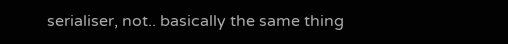serialiser, not.. basically the same thing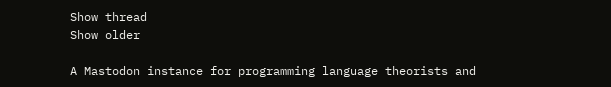Show thread
Show older

A Mastodon instance for programming language theorists and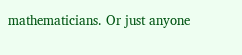mathematicians. Or just anyone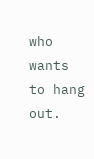who wants to hang out.